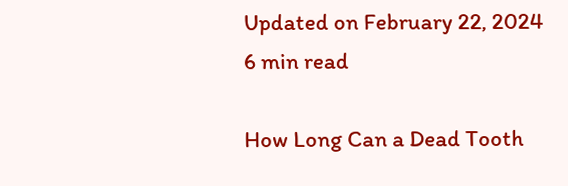Updated on February 22, 2024
6 min read

How Long Can a Dead Tooth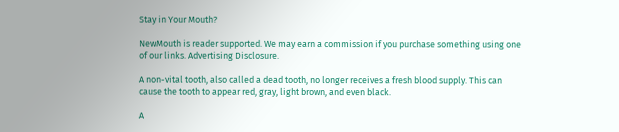Stay in Your Mouth?

NewMouth is reader supported. We may earn a commission if you purchase something using one of our links. Advertising Disclosure.

A non-vital tooth, also called a dead tooth, no longer receives a fresh blood supply. This can cause the tooth to appear red, gray, light brown, and even black.

A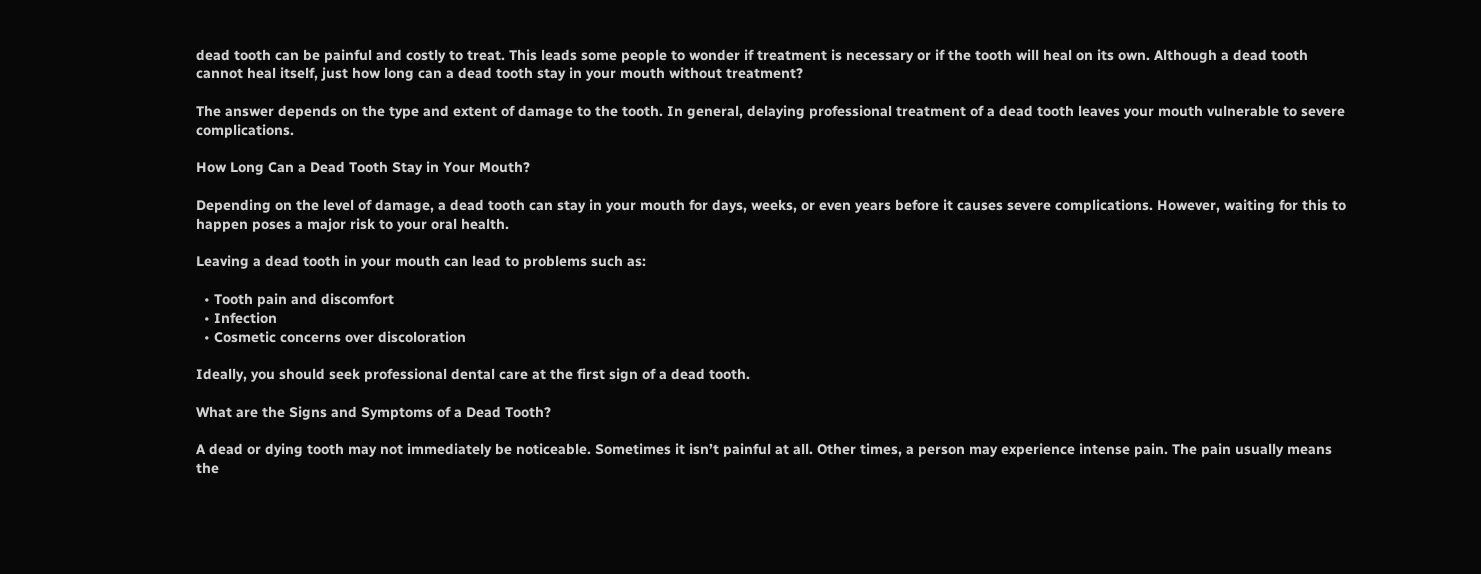dead tooth can be painful and costly to treat. This leads some people to wonder if treatment is necessary or if the tooth will heal on its own. Although a dead tooth cannot heal itself, just how long can a dead tooth stay in your mouth without treatment?

The answer depends on the type and extent of damage to the tooth. In general, delaying professional treatment of a dead tooth leaves your mouth vulnerable to severe complications.

How Long Can a Dead Tooth Stay in Your Mouth?

Depending on the level of damage, a dead tooth can stay in your mouth for days, weeks, or even years before it causes severe complications. However, waiting for this to happen poses a major risk to your oral health.

Leaving a dead tooth in your mouth can lead to problems such as:

  • Tooth pain and discomfort
  • Infection
  • Cosmetic concerns over discoloration

Ideally, you should seek professional dental care at the first sign of a dead tooth.

What are the Signs and Symptoms of a Dead Tooth?

A dead or dying tooth may not immediately be noticeable. Sometimes it isn’t painful at all. Other times, a person may experience intense pain. The pain usually means the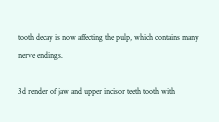tooth decay is now affecting the pulp, which contains many nerve endings.

3d render of jaw and upper incisor teeth tooth with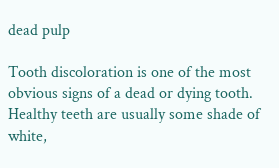dead pulp

Tooth discoloration is one of the most obvious signs of a dead or dying tooth. Healthy teeth are usually some shade of white,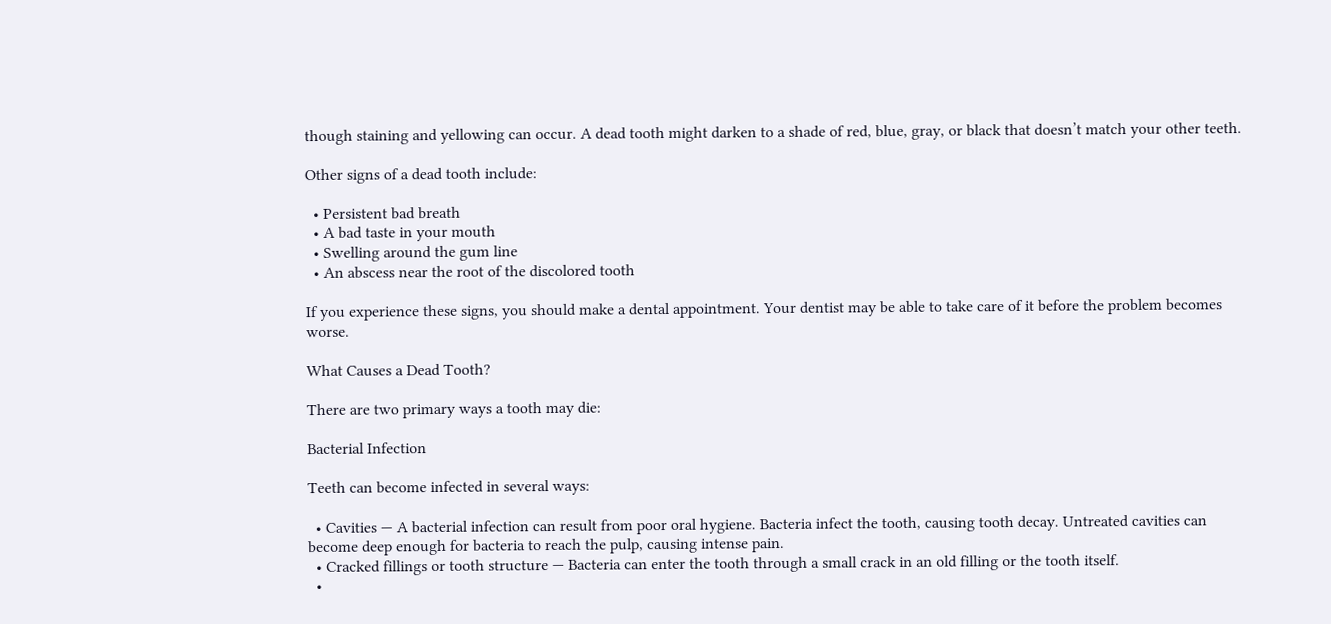though staining and yellowing can occur. A dead tooth might darken to a shade of red, blue, gray, or black that doesn’t match your other teeth.

Other signs of a dead tooth include:

  • Persistent bad breath
  • A bad taste in your mouth
  • Swelling around the gum line
  • An abscess near the root of the discolored tooth

If you experience these signs, you should make a dental appointment. Your dentist may be able to take care of it before the problem becomes worse.

What Causes a Dead Tooth?

There are two primary ways a tooth may die:

Bacterial Infection

Teeth can become infected in several ways:

  • Cavities — A bacterial infection can result from poor oral hygiene. Bacteria infect the tooth, causing tooth decay. Untreated cavities can become deep enough for bacteria to reach the pulp, causing intense pain.
  • Cracked fillings or tooth structure — Bacteria can enter the tooth through a small crack in an old filling or the tooth itself.
  •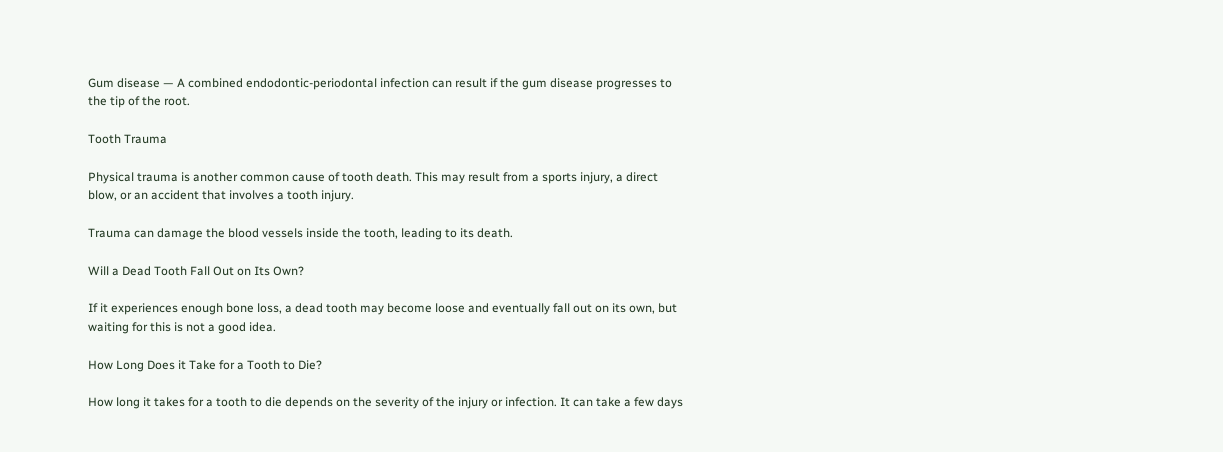Gum disease — A combined endodontic-periodontal infection can result if the gum disease progresses to the tip of the root.

Tooth Trauma

Physical trauma is another common cause of tooth death. This may result from a sports injury, a direct blow, or an accident that involves a tooth injury.

Trauma can damage the blood vessels inside the tooth, leading to its death.

Will a Dead Tooth Fall Out on Its Own?

If it experiences enough bone loss, a dead tooth may become loose and eventually fall out on its own, but waiting for this is not a good idea.

How Long Does it Take for a Tooth to Die?

How long it takes for a tooth to die depends on the severity of the injury or infection. It can take a few days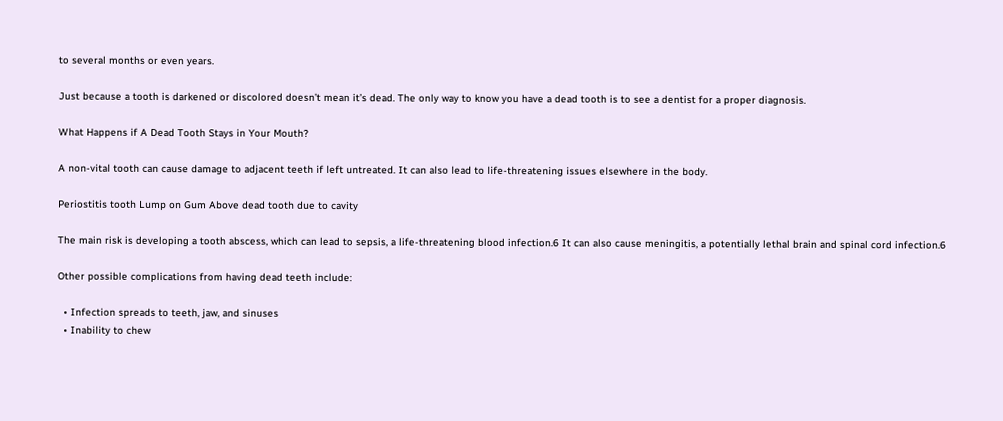to several months or even years.

Just because a tooth is darkened or discolored doesn’t mean it’s dead. The only way to know you have a dead tooth is to see a dentist for a proper diagnosis.

What Happens if A Dead Tooth Stays in Your Mouth?

A non-vital tooth can cause damage to adjacent teeth if left untreated. It can also lead to life-threatening issues elsewhere in the body.

Periostitis tooth Lump on Gum Above dead tooth due to cavity

The main risk is developing a tooth abscess, which can lead to sepsis, a life-threatening blood infection.6 It can also cause meningitis, a potentially lethal brain and spinal cord infection.6

Other possible complications from having dead teeth include:

  • Infection spreads to teeth, jaw, and sinuses
  • Inability to chew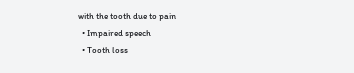with the tooth due to pain
  • Impaired speech
  • Tooth loss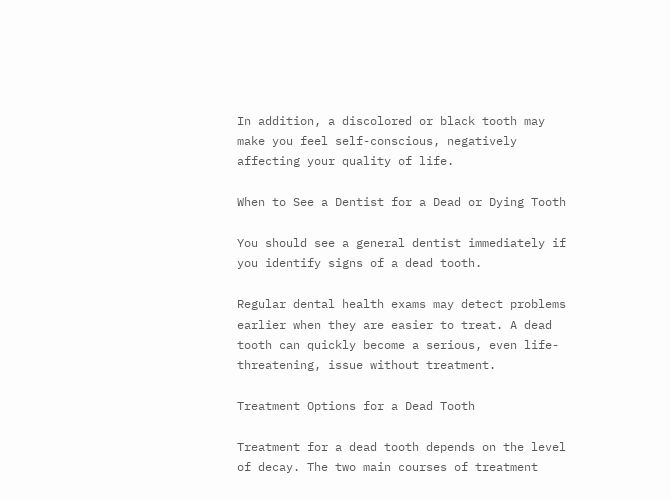In addition, a discolored or black tooth may make you feel self-conscious, negatively affecting your quality of life.

When to See a Dentist for a Dead or Dying Tooth

You should see a general dentist immediately if you identify signs of a dead tooth.

Regular dental health exams may detect problems earlier when they are easier to treat. A dead tooth can quickly become a serious, even life-threatening, issue without treatment.

Treatment Options for a Dead Tooth

Treatment for a dead tooth depends on the level of decay. The two main courses of treatment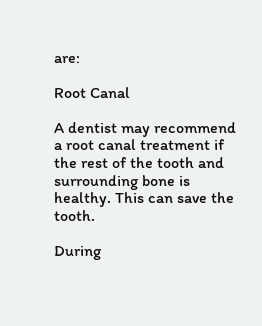are:

Root Canal

A dentist may recommend a root canal treatment if the rest of the tooth and surrounding bone is healthy. This can save the tooth.

During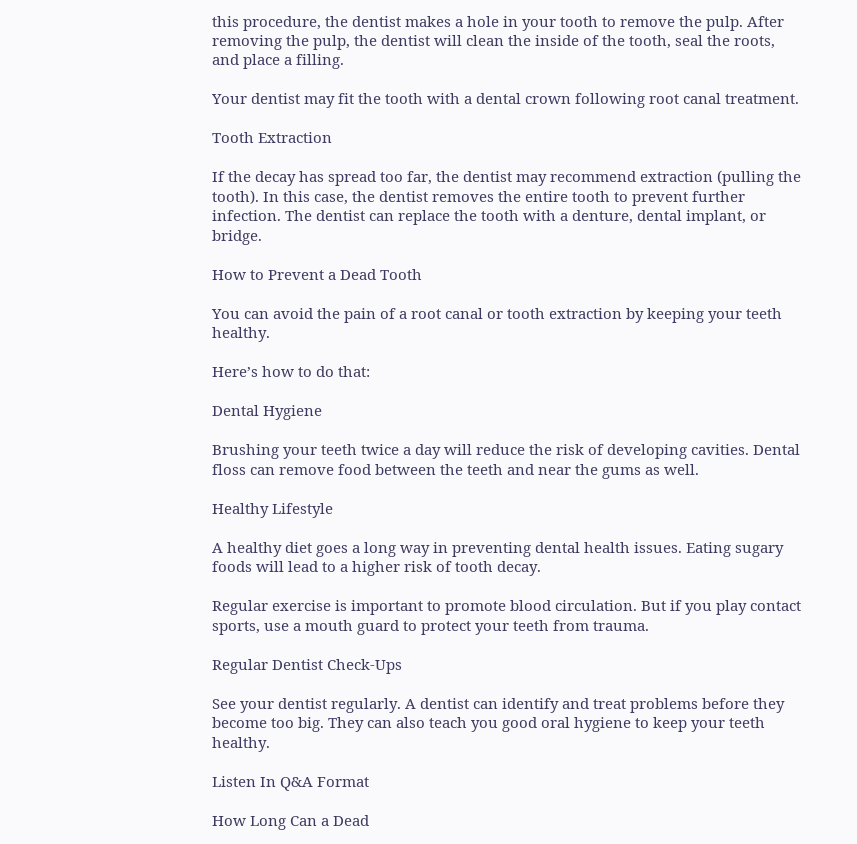this procedure, the dentist makes a hole in your tooth to remove the pulp. After removing the pulp, the dentist will clean the inside of the tooth, seal the roots, and place a filling.

Your dentist may fit the tooth with a dental crown following root canal treatment.

Tooth Extraction

If the decay has spread too far, the dentist may recommend extraction (pulling the tooth). In this case, the dentist removes the entire tooth to prevent further infection. The dentist can replace the tooth with a denture, dental implant, or bridge.

How to Prevent a Dead Tooth

You can avoid the pain of a root canal or tooth extraction by keeping your teeth healthy.

Here’s how to do that:

Dental Hygiene

Brushing your teeth twice a day will reduce the risk of developing cavities. Dental floss can remove food between the teeth and near the gums as well.

Healthy Lifestyle

A healthy diet goes a long way in preventing dental health issues. Eating sugary foods will lead to a higher risk of tooth decay.

Regular exercise is important to promote blood circulation. But if you play contact sports, use a mouth guard to protect your teeth from trauma.

Regular Dentist Check-Ups

See your dentist regularly. A dentist can identify and treat problems before they become too big. They can also teach you good oral hygiene to keep your teeth healthy.

Listen In Q&A Format

How Long Can a Dead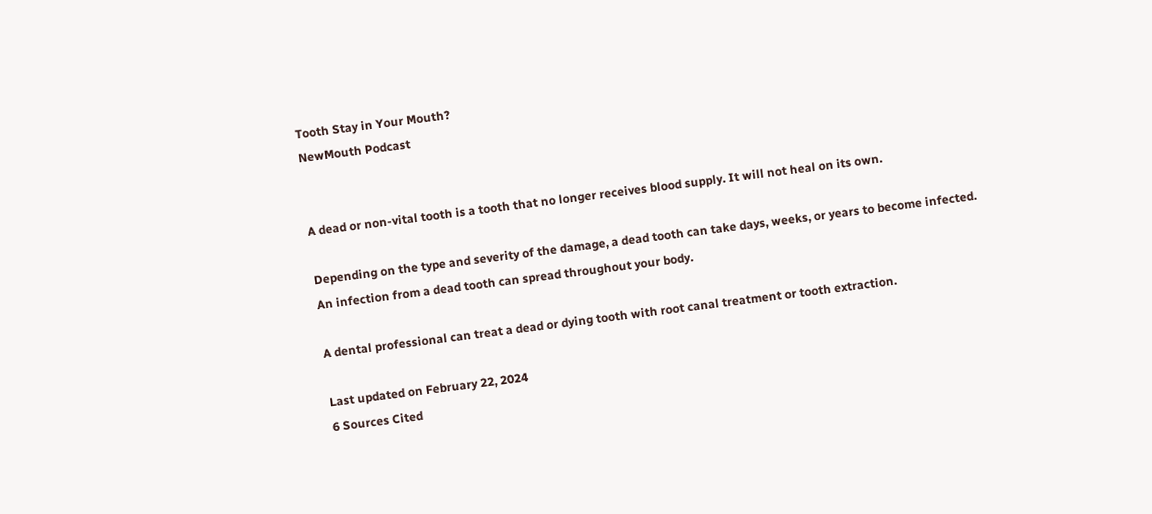Tooth Stay in Your Mouth?
NewMouth Podcast


A dead or non-vital tooth is a tooth that no longer receives blood supply. It will not heal on its own.

Depending on the type and severity of the damage, a dead tooth can take days, weeks, or years to become infected. An infection from a dead tooth can spread throughout your body.

A dental professional can treat a dead or dying tooth with root canal treatment or tooth extraction.

Last updated on February 22, 2024
6 Sources Cited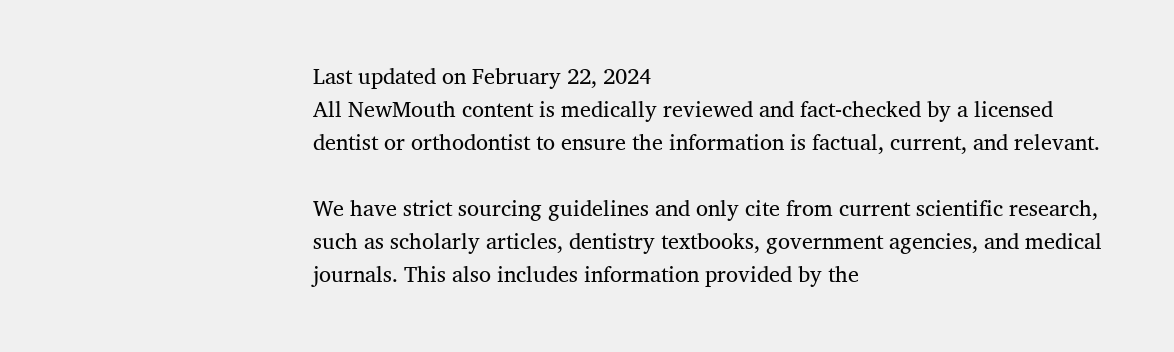Last updated on February 22, 2024
All NewMouth content is medically reviewed and fact-checked by a licensed dentist or orthodontist to ensure the information is factual, current, and relevant.

We have strict sourcing guidelines and only cite from current scientific research, such as scholarly articles, dentistry textbooks, government agencies, and medical journals. This also includes information provided by the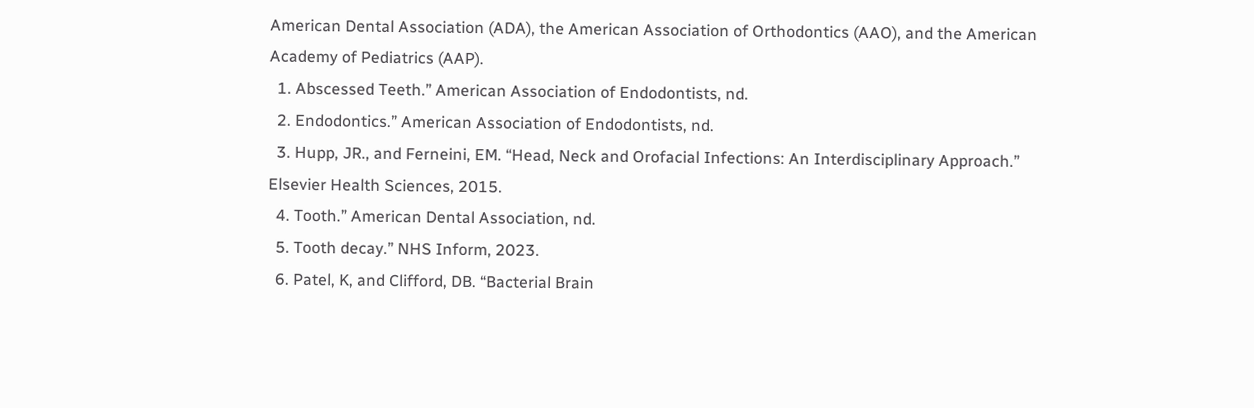American Dental Association (ADA), the American Association of Orthodontics (AAO), and the American Academy of Pediatrics (AAP).
  1. Abscessed Teeth.” American Association of Endodontists, nd.
  2. Endodontics.” American Association of Endodontists, nd.
  3. Hupp, JR., and Ferneini, EM. “Head, Neck and Orofacial Infections: An Interdisciplinary Approach.” Elsevier Health Sciences, 2015.
  4. Tooth.” American Dental Association, nd.
  5. Tooth decay.” NHS Inform, 2023.
  6. Patel, K, and Clifford, DB. “Bacterial Brain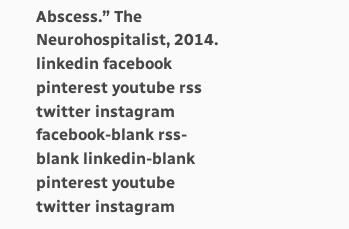Abscess.” The Neurohospitalist, 2014.
linkedin facebook pinterest youtube rss twitter instagram facebook-blank rss-blank linkedin-blank pinterest youtube twitter instagram